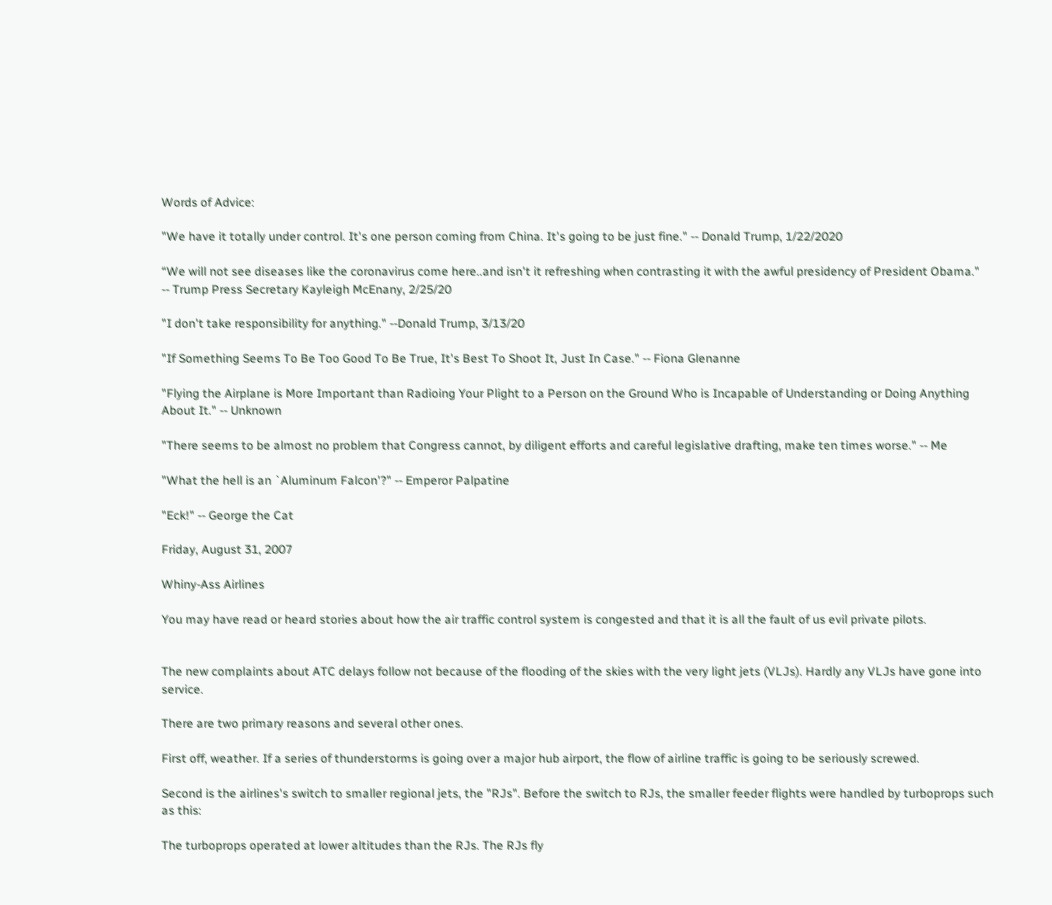Words of Advice:

"We have it totally under control. It's one person coming from China. It's going to be just fine." -- Donald Trump, 1/22/2020

“We will not see diseases like the coronavirus come here..and isn't it refreshing when contrasting it with the awful presidency of President Obama."
-- Trump Press Secretary Kayleigh McEnany, 2/25/20

"I don't take responsibility for anything." --Donald Trump, 3/13/20

"If Something Seems To Be Too Good To Be True, It's Best To Shoot It, Just In Case." -- Fiona Glenanne

"Flying the Airplane is More Important than Radioing Your Plight to a Person on the Ground Who is Incapable of Understanding or Doing Anything About It." -- Unknown

"There seems to be almost no problem that Congress cannot, by diligent efforts and careful legislative drafting, make ten times worse." -- Me

"What the hell is an `Aluminum Falcon'?" -- Emperor Palpatine

"Eck!" -- George the Cat

Friday, August 31, 2007

Whiny-Ass Airlines

You may have read or heard stories about how the air traffic control system is congested and that it is all the fault of us evil private pilots.


The new complaints about ATC delays follow not because of the flooding of the skies with the very light jets (VLJs). Hardly any VLJs have gone into service.

There are two primary reasons and several other ones.

First off, weather. If a series of thunderstorms is going over a major hub airport, the flow of airline traffic is going to be seriously screwed.

Second is the airlines's switch to smaller regional jets, the "RJs". Before the switch to RJs, the smaller feeder flights were handled by turboprops such as this:

The turboprops operated at lower altitudes than the RJs. The RJs fly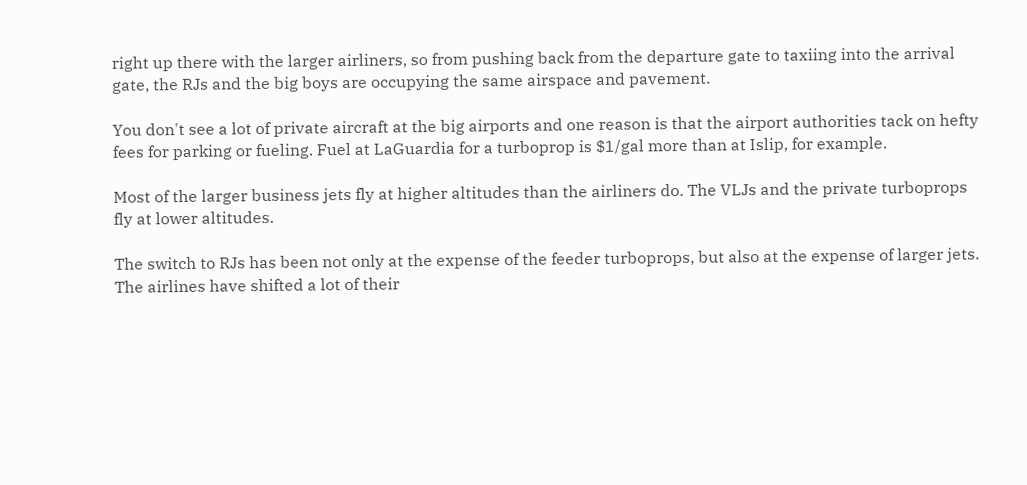right up there with the larger airliners, so from pushing back from the departure gate to taxiing into the arrival gate, the RJs and the big boys are occupying the same airspace and pavement.

You don't see a lot of private aircraft at the big airports and one reason is that the airport authorities tack on hefty fees for parking or fueling. Fuel at LaGuardia for a turboprop is $1/gal more than at Islip, for example.

Most of the larger business jets fly at higher altitudes than the airliners do. The VLJs and the private turboprops fly at lower altitudes.

The switch to RJs has been not only at the expense of the feeder turboprops, but also at the expense of larger jets. The airlines have shifted a lot of their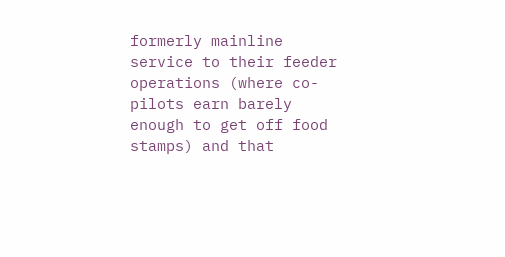formerly mainline service to their feeder operations (where co-pilots earn barely enough to get off food stamps) and that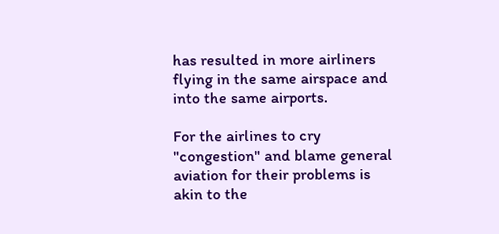has resulted in more airliners flying in the same airspace and into the same airports.

For the airlines to cry "congestion" and blame general aviation for their problems is akin to the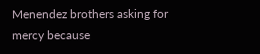Menendez brothers asking for mercy because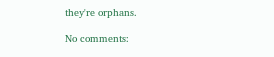they're orphans.

No comments: